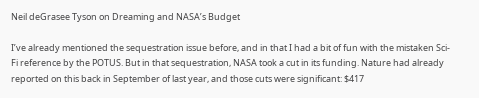Neil deGrasee Tyson on Dreaming and NASA’s Budget

I’ve already mentioned the sequestration issue before, and in that I had a bit of fun with the mistaken Sci-Fi reference by the POTUS. But in that sequestration, NASA took a cut in its funding. Nature had already reported on this back in September of last year, and those cuts were significant: $417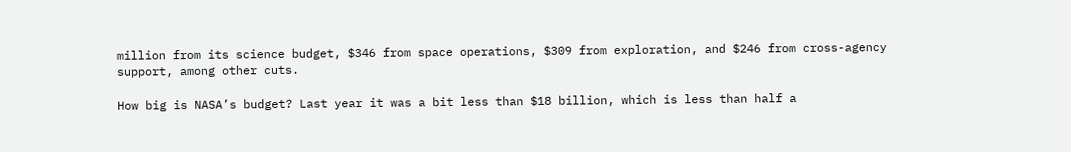million from its science budget, $346 from space operations, $309 from exploration, and $246 from cross-agency support, among other cuts.

How big is NASA’s budget? Last year it was a bit less than $18 billion, which is less than half a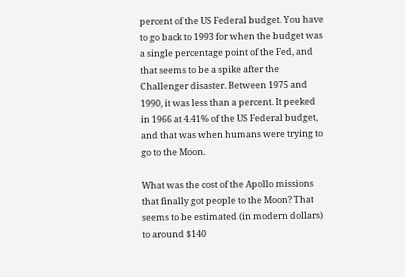percent of the US Federal budget. You have to go back to 1993 for when the budget was a single percentage point of the Fed, and that seems to be a spike after the Challenger disaster. Between 1975 and 1990, it was less than a percent. It peeked in 1966 at 4.41% of the US Federal budget, and that was when humans were trying to go to the Moon.

What was the cost of the Apollo missions that finally got people to the Moon? That seems to be estimated (in modern dollars) to around $140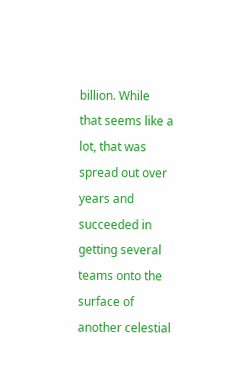billion. While that seems like a lot, that was spread out over years and succeeded in getting several teams onto the surface of another celestial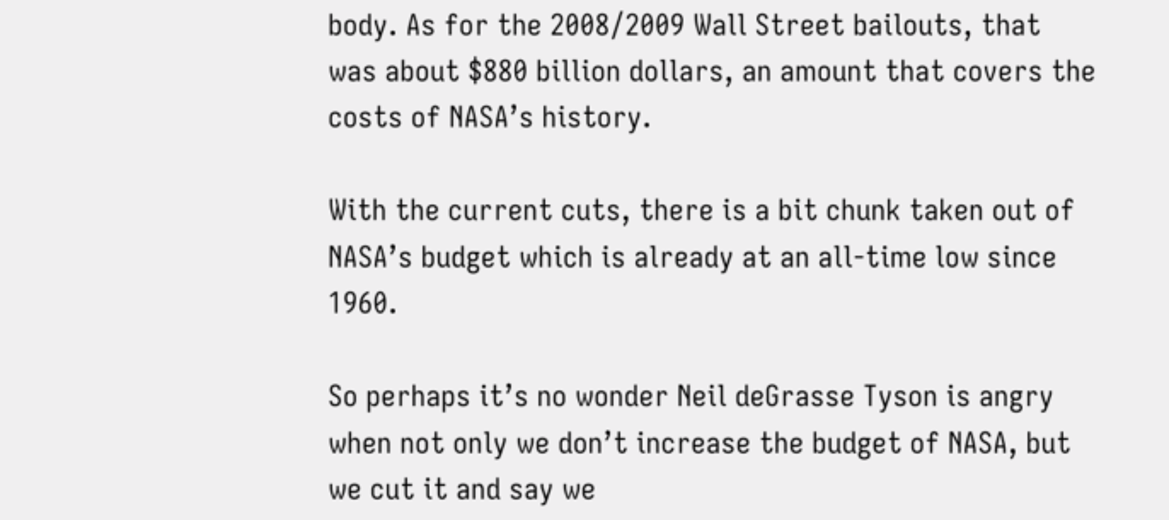body. As for the 2008/2009 Wall Street bailouts, that was about $880 billion dollars, an amount that covers the costs of NASA’s history.

With the current cuts, there is a bit chunk taken out of NASA’s budget which is already at an all-time low since 1960.

So perhaps it’s no wonder Neil deGrasse Tyson is angry when not only we don’t increase the budget of NASA, but we cut it and say we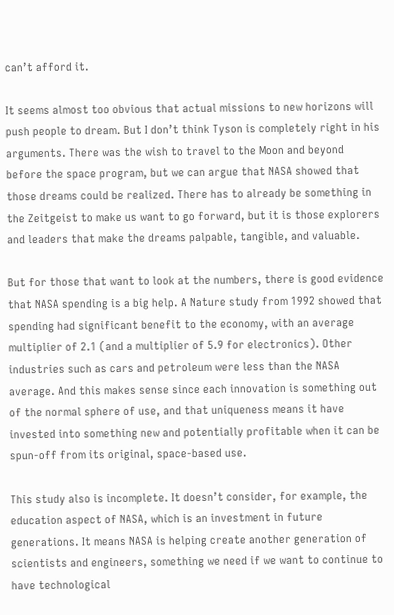can’t afford it.

It seems almost too obvious that actual missions to new horizons will push people to dream. But I don’t think Tyson is completely right in his arguments. There was the wish to travel to the Moon and beyond before the space program, but we can argue that NASA showed that those dreams could be realized. There has to already be something in the Zeitgeist to make us want to go forward, but it is those explorers and leaders that make the dreams palpable, tangible, and valuable.

But for those that want to look at the numbers, there is good evidence that NASA spending is a big help. A Nature study from 1992 showed that spending had significant benefit to the economy, with an average multiplier of 2.1 (and a multiplier of 5.9 for electronics). Other industries such as cars and petroleum were less than the NASA average. And this makes sense since each innovation is something out of the normal sphere of use, and that uniqueness means it have invested into something new and potentially profitable when it can be spun-off from its original, space-based use.

This study also is incomplete. It doesn’t consider, for example, the education aspect of NASA, which is an investment in future generations. It means NASA is helping create another generation of scientists and engineers, something we need if we want to continue to have technological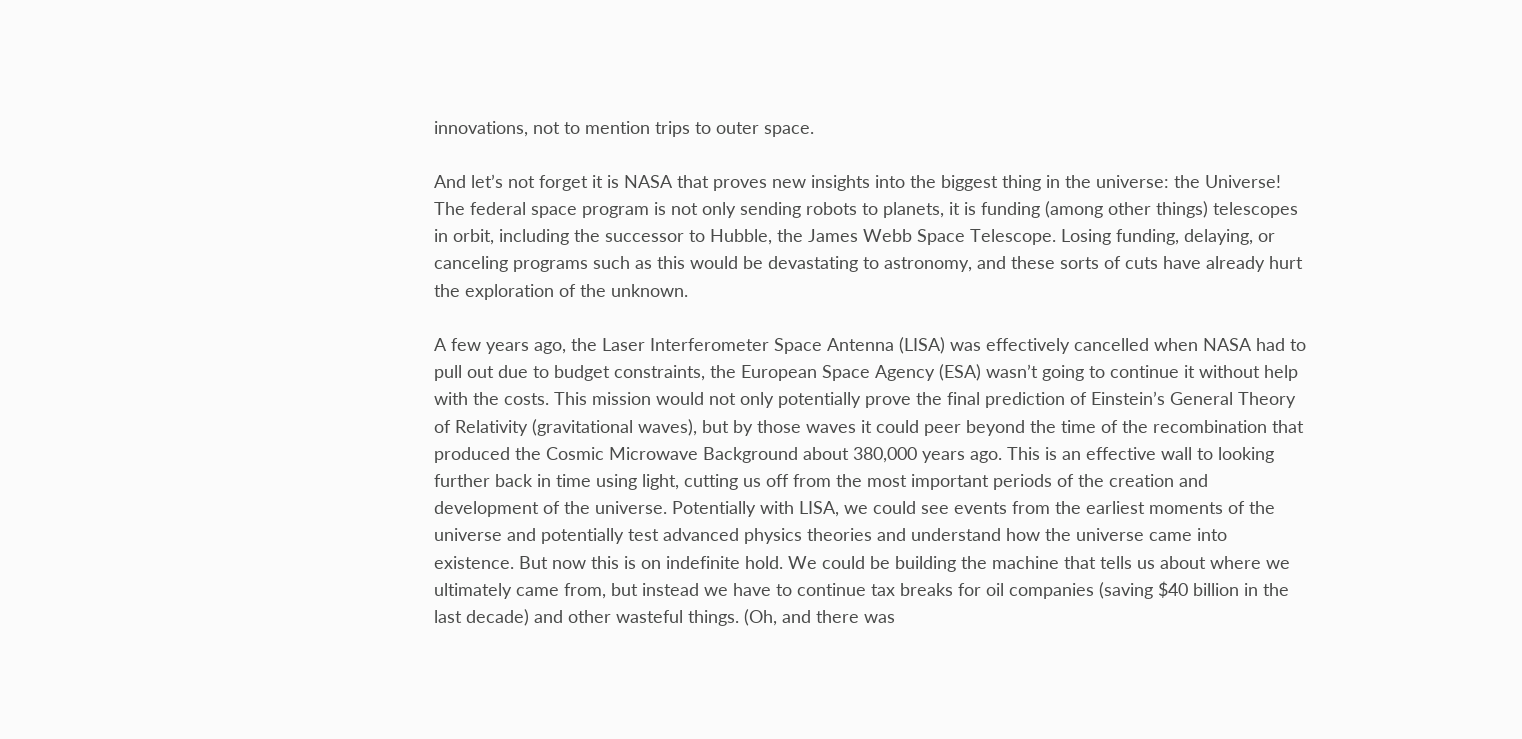innovations, not to mention trips to outer space.

And let’s not forget it is NASA that proves new insights into the biggest thing in the universe: the Universe! The federal space program is not only sending robots to planets, it is funding (among other things) telescopes in orbit, including the successor to Hubble, the James Webb Space Telescope. Losing funding, delaying, or canceling programs such as this would be devastating to astronomy, and these sorts of cuts have already hurt the exploration of the unknown.

A few years ago, the Laser Interferometer Space Antenna (LISA) was effectively cancelled when NASA had to pull out due to budget constraints, the European Space Agency (ESA) wasn’t going to continue it without help with the costs. This mission would not only potentially prove the final prediction of Einstein’s General Theory of Relativity (gravitational waves), but by those waves it could peer beyond the time of the recombination that produced the Cosmic Microwave Background about 380,000 years ago. This is an effective wall to looking further back in time using light, cutting us off from the most important periods of the creation and development of the universe. Potentially with LISA, we could see events from the earliest moments of the universe and potentially test advanced physics theories and understand how the universe came into existence. But now this is on indefinite hold. We could be building the machine that tells us about where we ultimately came from, but instead we have to continue tax breaks for oil companies (saving $40 billion in the last decade) and other wasteful things. (Oh, and there was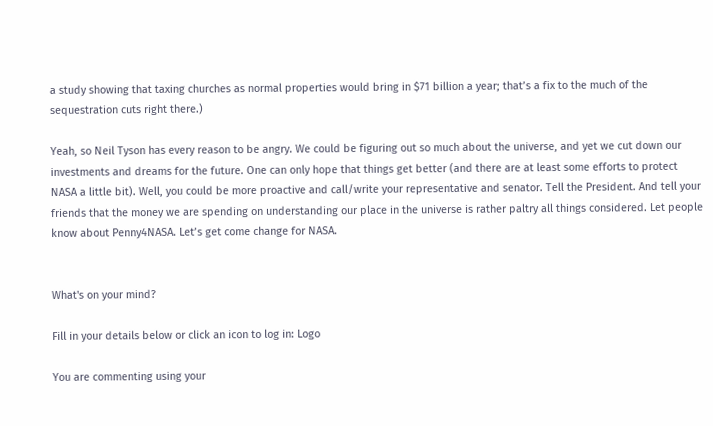a study showing that taxing churches as normal properties would bring in $71 billion a year; that’s a fix to the much of the sequestration cuts right there.)

Yeah, so Neil Tyson has every reason to be angry. We could be figuring out so much about the universe, and yet we cut down our investments and dreams for the future. One can only hope that things get better (and there are at least some efforts to protect NASA a little bit). Well, you could be more proactive and call/write your representative and senator. Tell the President. And tell your friends that the money we are spending on understanding our place in the universe is rather paltry all things considered. Let people know about Penny4NASA. Let’s get come change for NASA.


What's on your mind?

Fill in your details below or click an icon to log in: Logo

You are commenting using your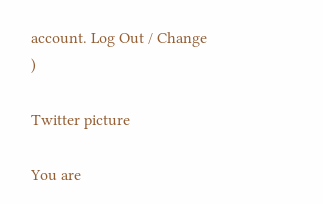account. Log Out / Change )

Twitter picture

You are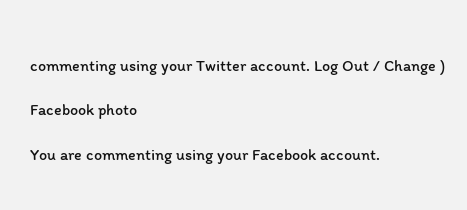commenting using your Twitter account. Log Out / Change )

Facebook photo

You are commenting using your Facebook account.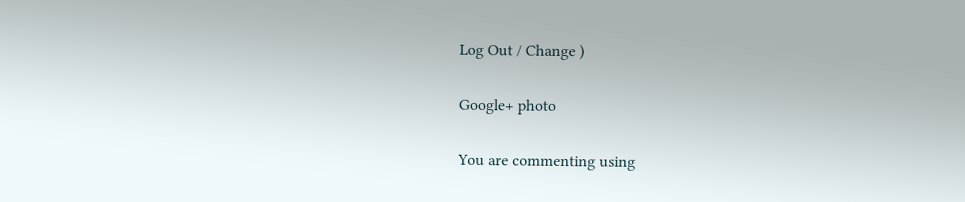Log Out / Change )

Google+ photo

You are commenting using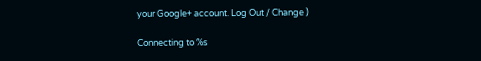your Google+ account. Log Out / Change )

Connecting to %s